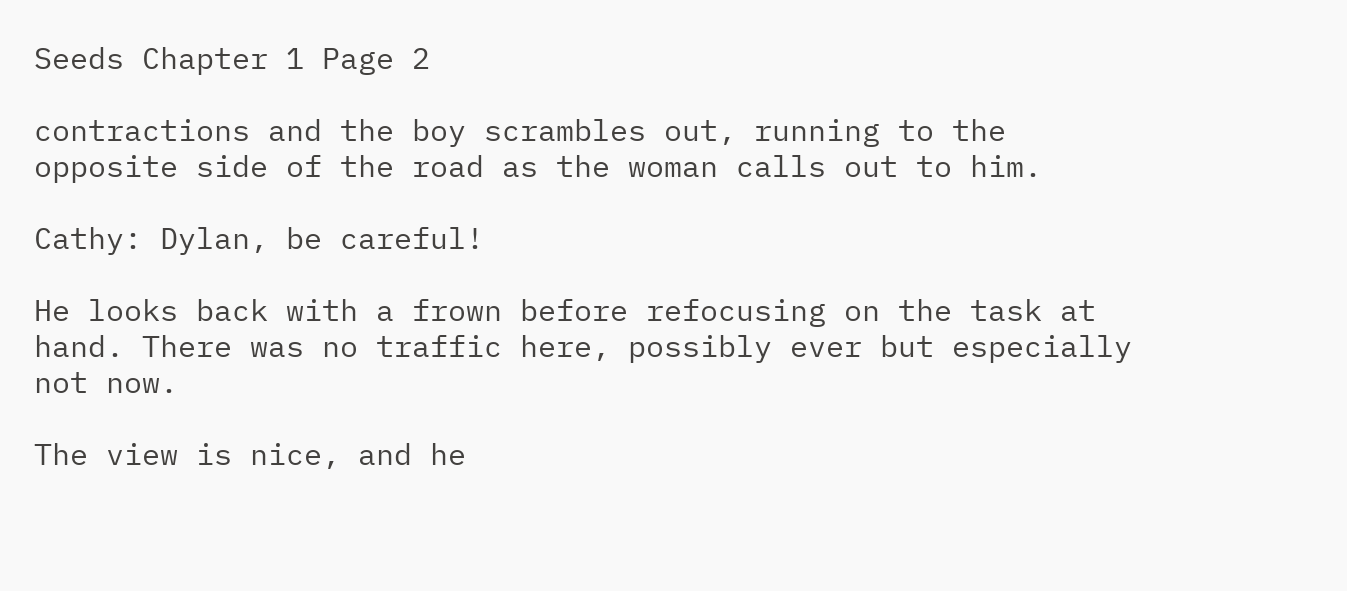Seeds Chapter 1 Page 2

contractions and the boy scrambles out, running to the opposite side of the road as the woman calls out to him.

Cathy: Dylan, be careful!

He looks back with a frown before refocusing on the task at hand. There was no traffic here, possibly ever but especially not now.

The view is nice, and he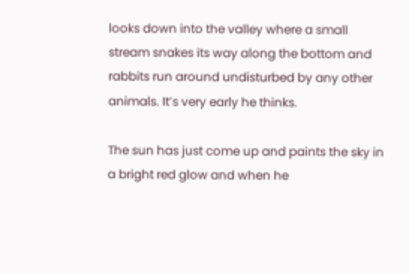looks down into the valley where a small stream snakes its way along the bottom and rabbits run around undisturbed by any other animals. It’s very early he thinks.

The sun has just come up and paints the sky in a bright red glow and when he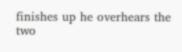finishes up he overhears the two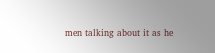men talking about it as he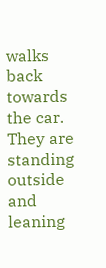walks back towards the car. They are standing outside and leaning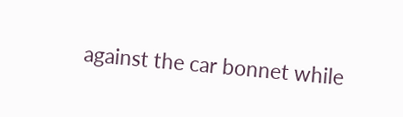against the car bonnet while